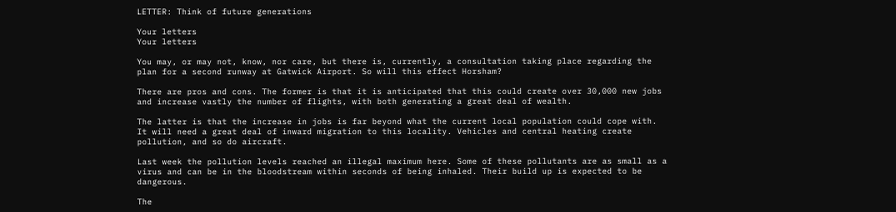LETTER: Think of future generations

Your letters
Your letters

You may, or may not, know, nor care, but there is, currently, a consultation taking place regarding the plan for a second runway at Gatwick Airport. So will this effect Horsham?

There are pros and cons. The former is that it is anticipated that this could create over 30,000 new jobs and increase vastly the number of flights, with both generating a great deal of wealth.

The latter is that the increase in jobs is far beyond what the current local population could cope with. It will need a great deal of inward migration to this locality. Vehicles and central heating create pollution, and so do aircraft.

Last week the pollution levels reached an illegal maximum here. Some of these pollutants are as small as a virus and can be in the bloodstream within seconds of being inhaled. Their build up is expected to be dangerous.

The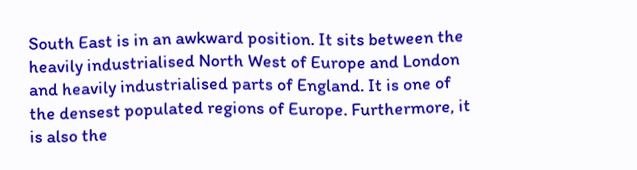South East is in an awkward position. It sits between the heavily industrialised North West of Europe and London and heavily industrialised parts of England. It is one of the densest populated regions of Europe. Furthermore, it is also the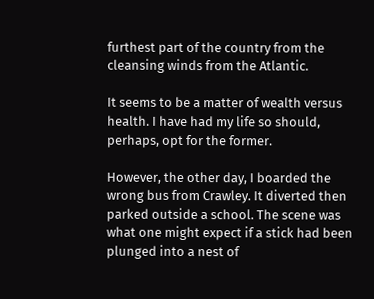furthest part of the country from the cleansing winds from the Atlantic.

It seems to be a matter of wealth versus health. I have had my life so should, perhaps, opt for the former.

However, the other day, I boarded the wrong bus from Crawley. It diverted then parked outside a school. The scene was what one might expect if a stick had been plunged into a nest of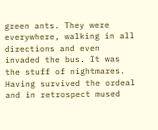green ants. They were everywhere, walking in all directions and even invaded the bus. It was the stuff of nightmares. Having survived the ordeal and in retrospect mused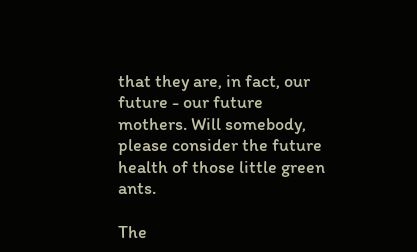that they are, in fact, our future - our future mothers. Will somebody, please consider the future health of those little green ants.

The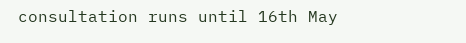consultation runs until 16th May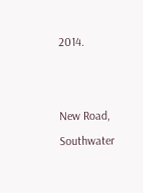2014.


New Road, Southwater